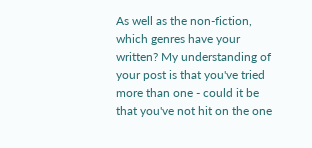As well as the non-fiction, which genres have your written? My understanding of your post is that you've tried more than one - could it be that you've not hit on the one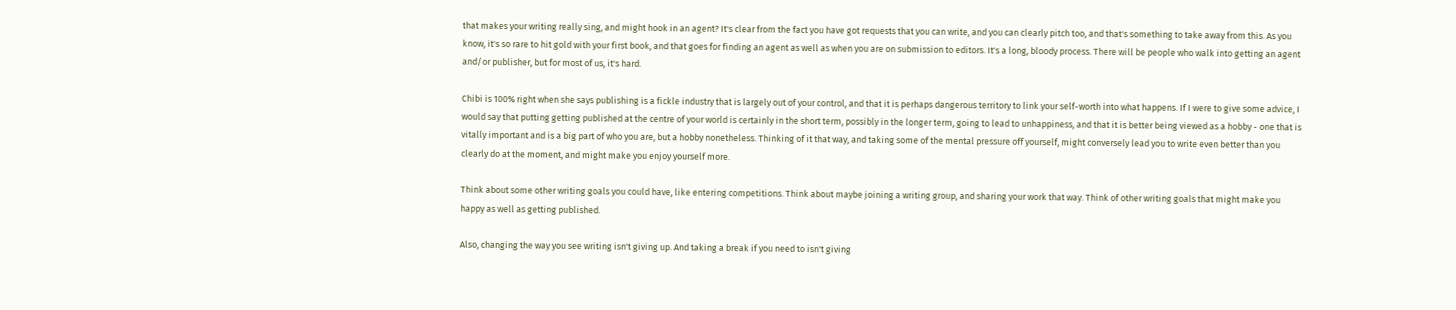that makes your writing really sing, and might hook in an agent? It's clear from the fact you have got requests that you can write, and you can clearly pitch too, and that's something to take away from this. As you know, it's so rare to hit gold with your first book, and that goes for finding an agent as well as when you are on submission to editors. It's a long, bloody process. There will be people who walk into getting an agent and/or publisher, but for most of us, it's hard.

Chibi is 100% right when she says publishing is a fickle industry that is largely out of your control, and that it is perhaps dangerous territory to link your self-worth into what happens. If I were to give some advice, I would say that putting getting published at the centre of your world is certainly in the short term, possibly in the longer term, going to lead to unhappiness, and that it is better being viewed as a hobby - one that is vitally important and is a big part of who you are, but a hobby nonetheless. Thinking of it that way, and taking some of the mental pressure off yourself, might conversely lead you to write even better than you clearly do at the moment, and might make you enjoy yourself more.

Think about some other writing goals you could have, like entering competitions. Think about maybe joining a writing group, and sharing your work that way. Think of other writing goals that might make you happy as well as getting published.

Also, changing the way you see writing isn't giving up. And taking a break if you need to isn't giving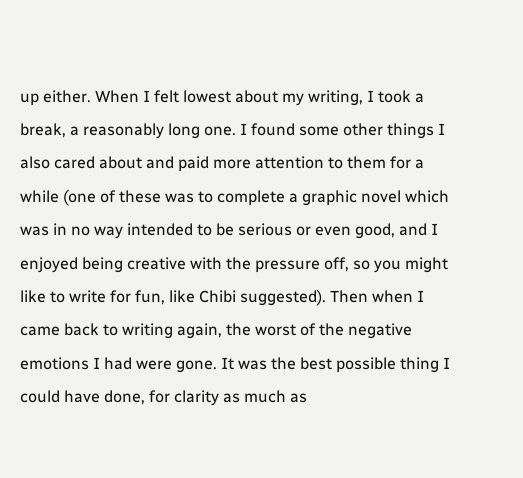up either. When I felt lowest about my writing, I took a break, a reasonably long one. I found some other things I also cared about and paid more attention to them for a while (one of these was to complete a graphic novel which was in no way intended to be serious or even good, and I enjoyed being creative with the pressure off, so you might like to write for fun, like Chibi suggested). Then when I came back to writing again, the worst of the negative emotions I had were gone. It was the best possible thing I could have done, for clarity as much as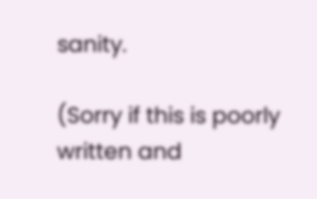sanity.

(Sorry if this is poorly written and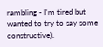rambling - I'm tired but wanted to try to say some constructive).